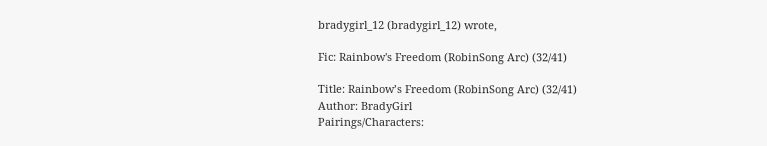bradygirl_12 (bradygirl_12) wrote,

Fic: Rainbow's Freedom (RobinSong Arc) (32/41)

Title: Rainbow’s Freedom (RobinSong Arc) (32/41)
Author: BradyGirl
Pairings/Characters: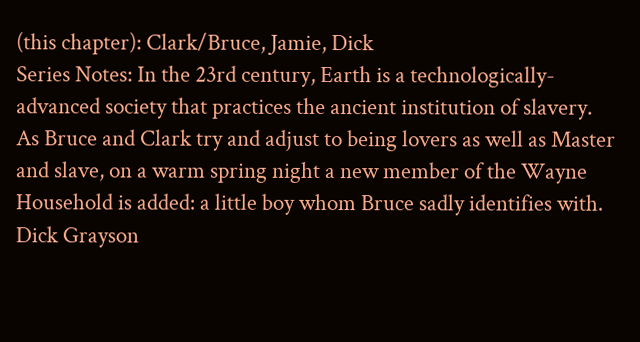(this chapter): Clark/Bruce, Jamie, Dick
Series Notes: In the 23rd century, Earth is a technologically-advanced society that practices the ancient institution of slavery. As Bruce and Clark try and adjust to being lovers as well as Master and slave, on a warm spring night a new member of the Wayne Household is added: a little boy whom Bruce sadly identifies with. Dick Grayson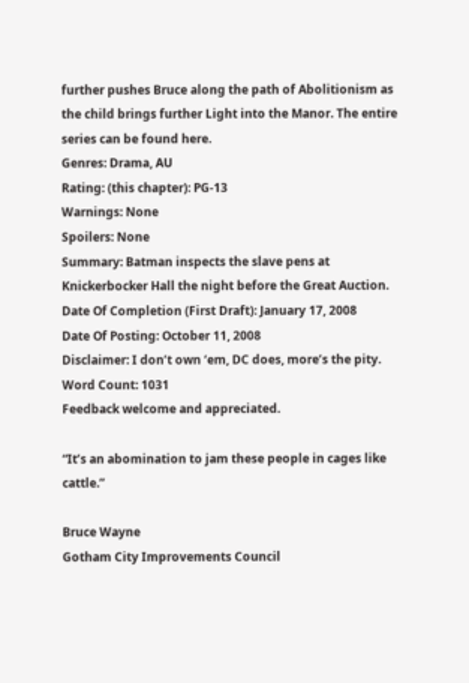further pushes Bruce along the path of Abolitionism as the child brings further Light into the Manor. The entire series can be found here.
Genres: Drama, AU
Rating: (this chapter): PG-13
Warnings: None
Spoilers: None
Summary: Batman inspects the slave pens at Knickerbocker Hall the night before the Great Auction.
Date Of Completion (First Draft): January 17, 2008
Date Of Posting: October 11, 2008
Disclaimer: I don’t own ‘em, DC does, more’s the pity.
Word Count: 1031
Feedback welcome and appreciated.

“It’s an abomination to jam these people in cages like cattle.”

Bruce Wayne
Gotham City Improvements Council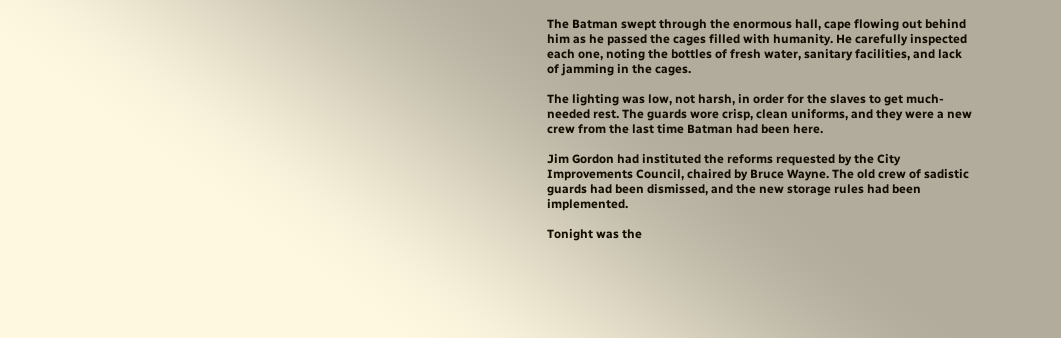The Batman swept through the enormous hall, cape flowing out behind him as he passed the cages filled with humanity. He carefully inspected each one, noting the bottles of fresh water, sanitary facilities, and lack of jamming in the cages.

The lighting was low, not harsh, in order for the slaves to get much-needed rest. The guards wore crisp, clean uniforms, and they were a new crew from the last time Batman had been here.

Jim Gordon had instituted the reforms requested by the City Improvements Council, chaired by Bruce Wayne. The old crew of sadistic guards had been dismissed, and the new storage rules had been implemented.

Tonight was the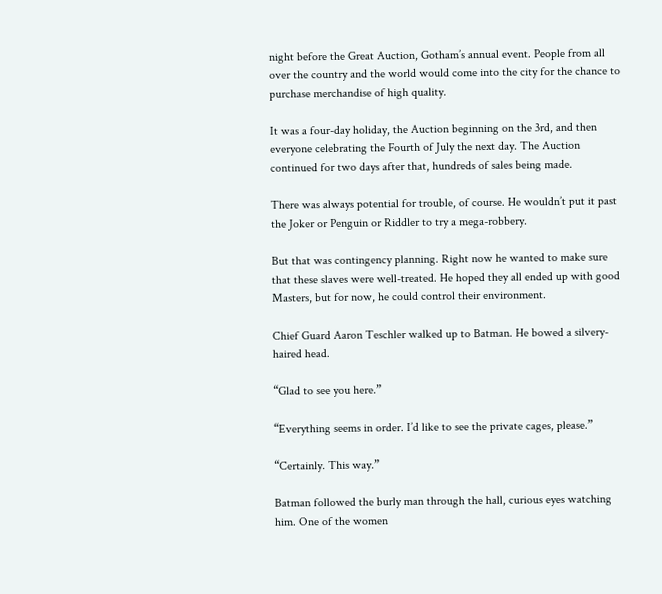night before the Great Auction, Gotham’s annual event. People from all over the country and the world would come into the city for the chance to purchase merchandise of high quality.

It was a four-day holiday, the Auction beginning on the 3rd, and then everyone celebrating the Fourth of July the next day. The Auction continued for two days after that, hundreds of sales being made.

There was always potential for trouble, of course. He wouldn’t put it past the Joker or Penguin or Riddler to try a mega-robbery.

But that was contingency planning. Right now he wanted to make sure that these slaves were well-treated. He hoped they all ended up with good Masters, but for now, he could control their environment.

Chief Guard Aaron Teschler walked up to Batman. He bowed a silvery-haired head.

“Glad to see you here.”

“Everything seems in order. I’d like to see the private cages, please.”

“Certainly. This way.”

Batman followed the burly man through the hall, curious eyes watching him. One of the women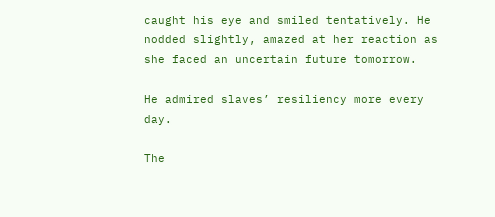caught his eye and smiled tentatively. He nodded slightly, amazed at her reaction as she faced an uncertain future tomorrow.

He admired slaves’ resiliency more every day.

The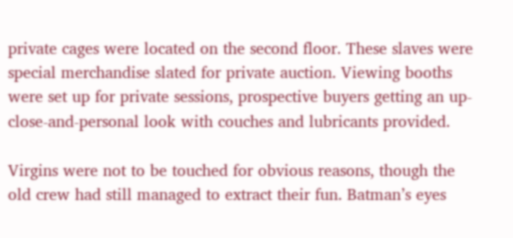private cages were located on the second floor. These slaves were special merchandise slated for private auction. Viewing booths were set up for private sessions, prospective buyers getting an up-close-and-personal look with couches and lubricants provided.

Virgins were not to be touched for obvious reasons, though the old crew had still managed to extract their fun. Batman’s eyes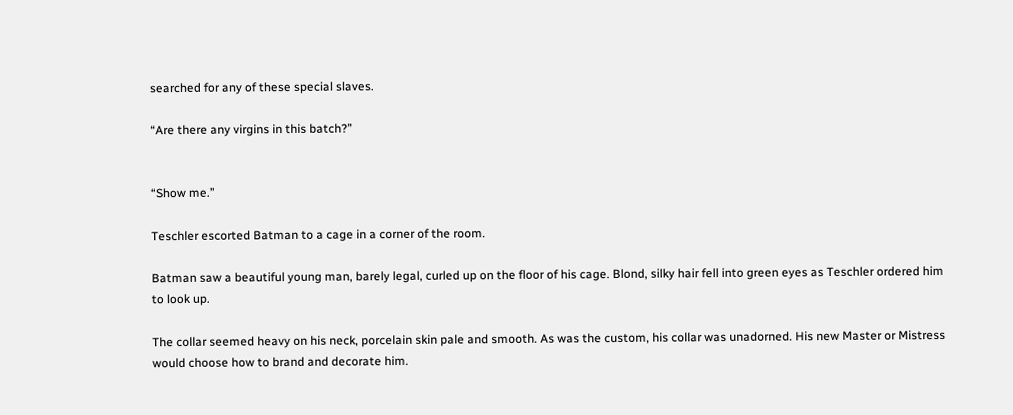searched for any of these special slaves.

“Are there any virgins in this batch?”


“Show me.”

Teschler escorted Batman to a cage in a corner of the room.

Batman saw a beautiful young man, barely legal, curled up on the floor of his cage. Blond, silky hair fell into green eyes as Teschler ordered him to look up.

The collar seemed heavy on his neck, porcelain skin pale and smooth. As was the custom, his collar was unadorned. His new Master or Mistress would choose how to brand and decorate him.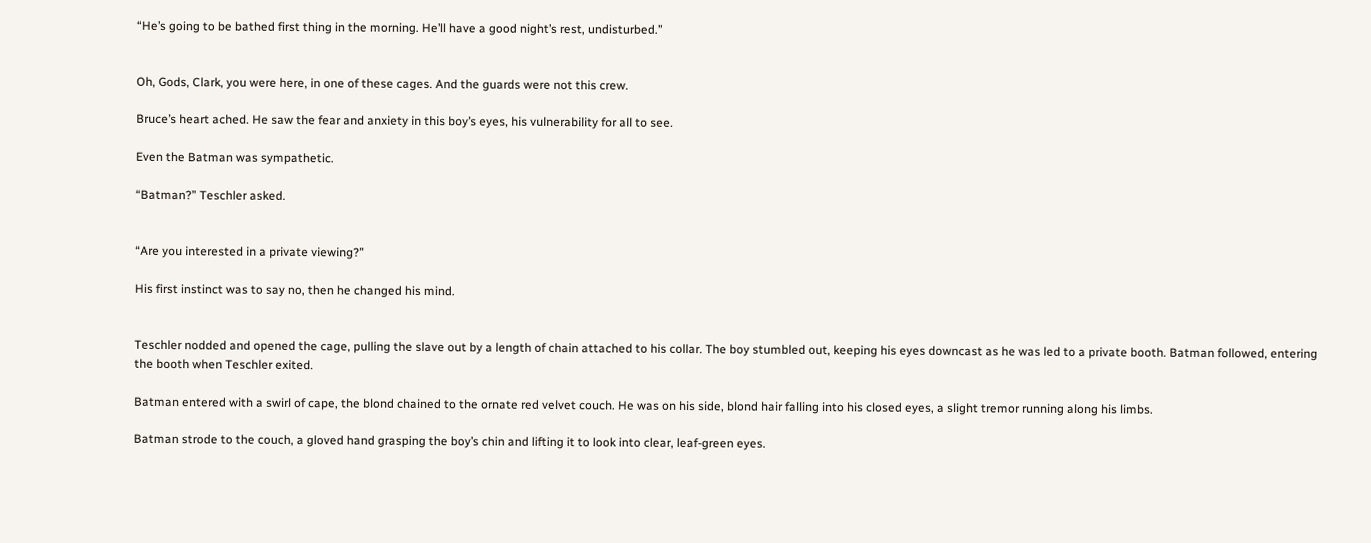“He’s going to be bathed first thing in the morning. He’ll have a good night’s rest, undisturbed.”


Oh, Gods, Clark, you were here, in one of these cages. And the guards were not this crew.

Bruce’s heart ached. He saw the fear and anxiety in this boy’s eyes, his vulnerability for all to see.

Even the Batman was sympathetic.

“Batman?” Teschler asked.


“Are you interested in a private viewing?”

His first instinct was to say no, then he changed his mind.


Teschler nodded and opened the cage, pulling the slave out by a length of chain attached to his collar. The boy stumbled out, keeping his eyes downcast as he was led to a private booth. Batman followed, entering the booth when Teschler exited.

Batman entered with a swirl of cape, the blond chained to the ornate red velvet couch. He was on his side, blond hair falling into his closed eyes, a slight tremor running along his limbs.

Batman strode to the couch, a gloved hand grasping the boy’s chin and lifting it to look into clear, leaf-green eyes.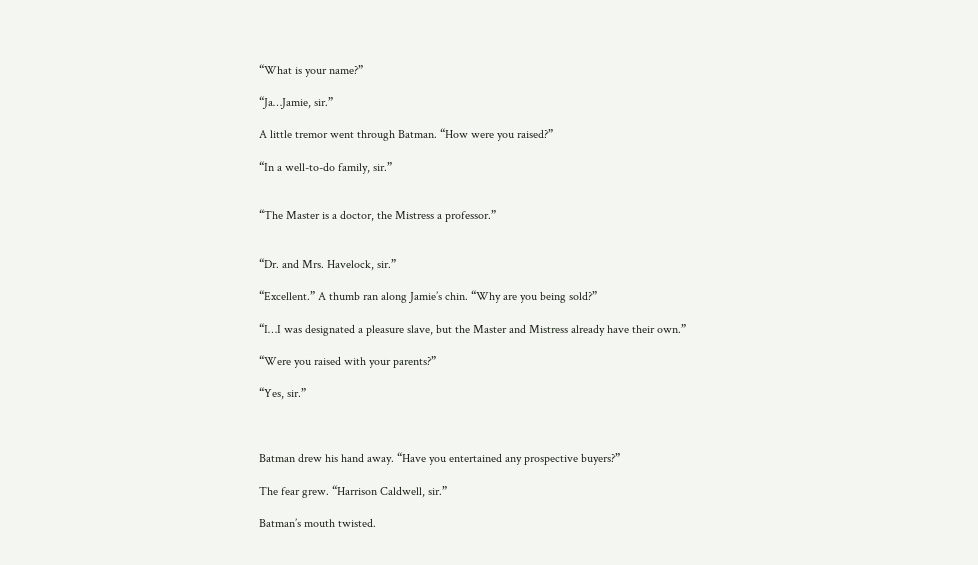“What is your name?”

“Ja…Jamie, sir.”

A little tremor went through Batman. “How were you raised?”

“In a well-to-do family, sir.”


“The Master is a doctor, the Mistress a professor.”


“Dr. and Mrs. Havelock, sir.”

“Excellent.” A thumb ran along Jamie’s chin. “Why are you being sold?”

“I…I was designated a pleasure slave, but the Master and Mistress already have their own.”

“Were you raised with your parents?”

“Yes, sir.”



Batman drew his hand away. “Have you entertained any prospective buyers?”

The fear grew. “Harrison Caldwell, sir.”

Batman’s mouth twisted.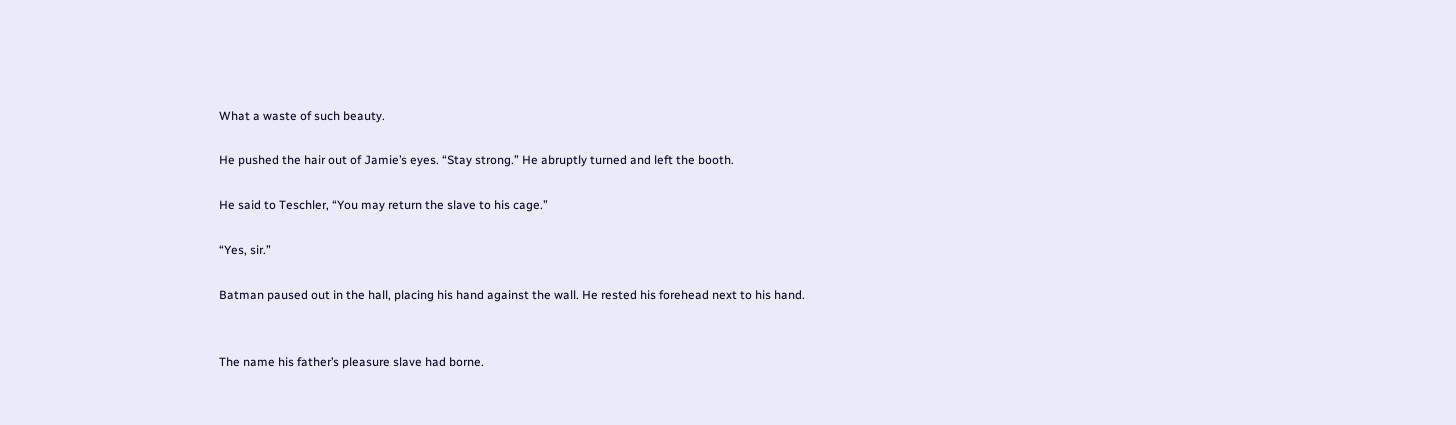What a waste of such beauty.

He pushed the hair out of Jamie’s eyes. “Stay strong.” He abruptly turned and left the booth.

He said to Teschler, “You may return the slave to his cage.”

“Yes, sir.”

Batman paused out in the hall, placing his hand against the wall. He rested his forehead next to his hand.


The name his father’s pleasure slave had borne.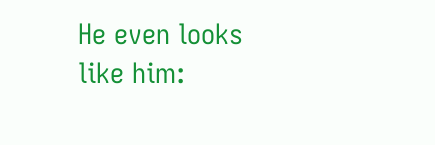He even looks like him: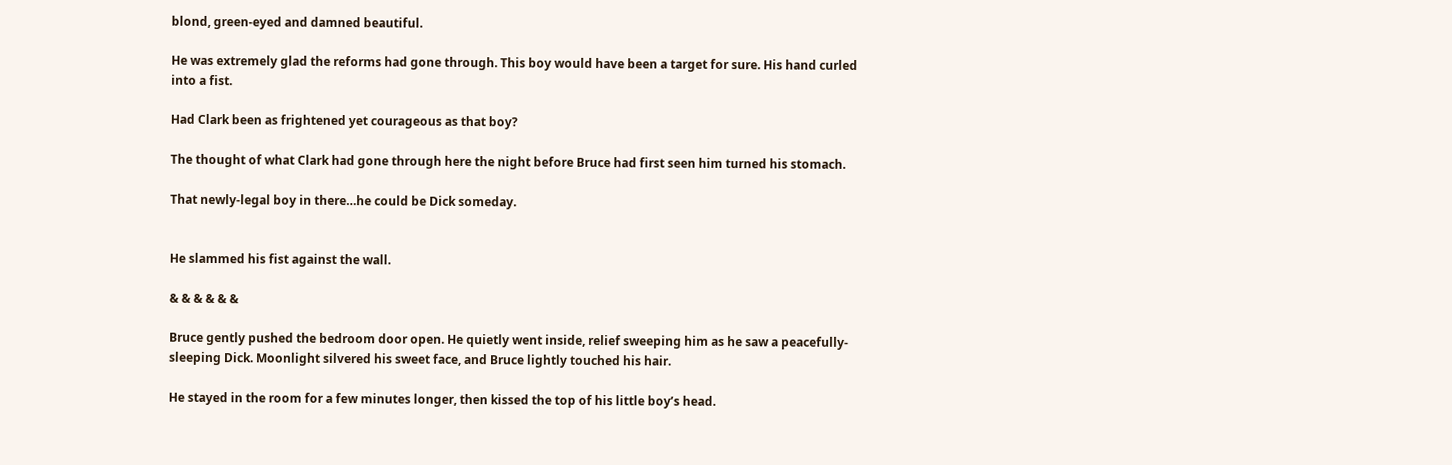blond, green-eyed and damned beautiful.

He was extremely glad the reforms had gone through. This boy would have been a target for sure. His hand curled into a fist.

Had Clark been as frightened yet courageous as that boy?

The thought of what Clark had gone through here the night before Bruce had first seen him turned his stomach.

That newly-legal boy in there…he could be Dick someday.


He slammed his fist against the wall.

& & & & & &

Bruce gently pushed the bedroom door open. He quietly went inside, relief sweeping him as he saw a peacefully-sleeping Dick. Moonlight silvered his sweet face, and Bruce lightly touched his hair.

He stayed in the room for a few minutes longer, then kissed the top of his little boy’s head.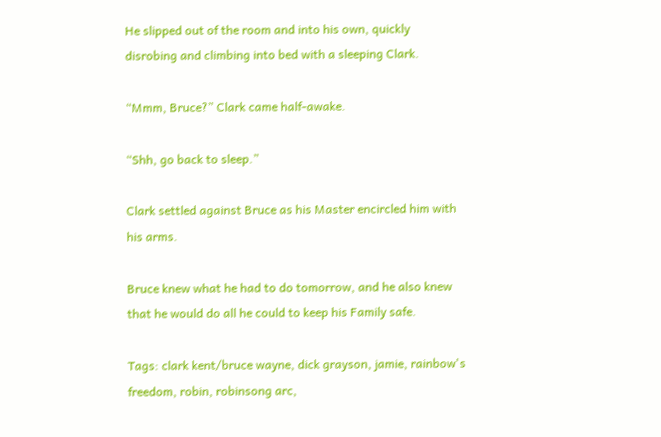He slipped out of the room and into his own, quickly disrobing and climbing into bed with a sleeping Clark.

“Mmm, Bruce?” Clark came half-awake.

“Shh, go back to sleep.”

Clark settled against Bruce as his Master encircled him with his arms.

Bruce knew what he had to do tomorrow, and he also knew that he would do all he could to keep his Family safe.

Tags: clark kent/bruce wayne, dick grayson, jamie, rainbow's freedom, robin, robinsong arc,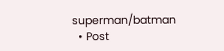superman/batman
  • Post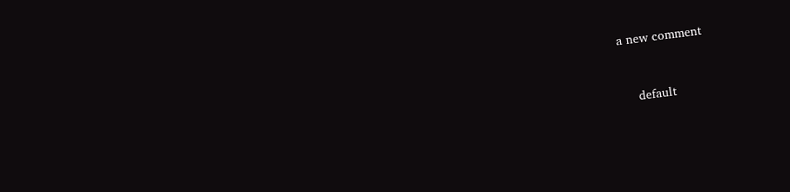a new comment


    default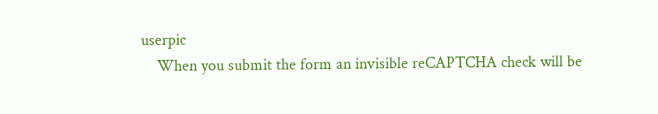userpic
    When you submit the form an invisible reCAPTCHA check will be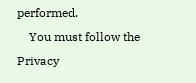performed.
    You must follow the Privacy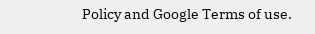Policy and Google Terms of use.